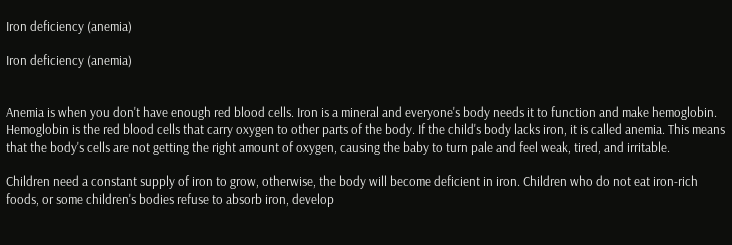Iron deficiency (anemia)

Iron deficiency (anemia)


Anemia is when you don't have enough red blood cells. Iron is a mineral and everyone's body needs it to function and make hemoglobin. Hemoglobin is the red blood cells that carry oxygen to other parts of the body. If the child's body lacks iron, it is called anemia. This means that the body's cells are not getting the right amount of oxygen, causing the baby to turn pale and feel weak, tired, and irritable.

Children need a constant supply of iron to grow, otherwise, the body will become deficient in iron. Children who do not eat iron-rich foods, or some children's bodies refuse to absorb iron, develop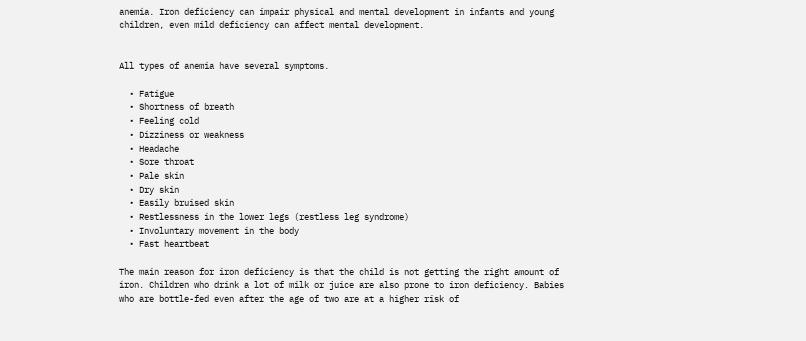anemia. Iron deficiency can impair physical and mental development in infants and young children, even mild deficiency can affect mental development.


All types of anemia have several symptoms.

  • Fatigue
  • Shortness of breath
  • Feeling cold
  • Dizziness or weakness
  • Headache
  • Sore throat
  • Pale skin
  • Dry skin
  • Easily bruised skin
  • Restlessness in the lower legs (restless leg syndrome)
  • Involuntary movement in the body
  • Fast heartbeat

The main reason for iron deficiency is that the child is not getting the right amount of iron. Children who drink a lot of milk or juice are also prone to iron deficiency. Babies who are bottle-fed even after the age of two are at a higher risk of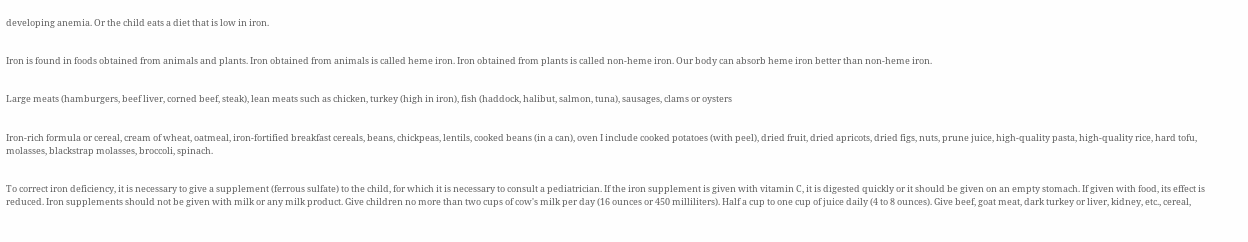developing anemia. Or the child eats a diet that is low in iron.


Iron is found in foods obtained from animals and plants. Iron obtained from animals is called heme iron. Iron obtained from plants is called non-heme iron. Our body can absorb heme iron better than non-heme iron.


Large meats (hamburgers, beef liver, corned beef, steak), lean meats such as chicken, turkey (high in iron), fish (haddock, halibut, salmon, tuna), sausages, clams or oysters


Iron-rich formula or cereal, cream of wheat, oatmeal, iron-fortified breakfast cereals, beans, chickpeas, lentils, cooked beans (in a can), oven I include cooked potatoes (with peel), dried fruit, dried apricots, dried figs, nuts, prune juice, high-quality pasta, high-quality rice, hard tofu, molasses, blackstrap molasses, broccoli, spinach.


To correct iron deficiency, it is necessary to give a supplement (ferrous sulfate) to the child, for which it is necessary to consult a pediatrician. If the iron supplement is given with vitamin C, it is digested quickly or it should be given on an empty stomach. If given with food, its effect is reduced. Iron supplements should not be given with milk or any milk product. Give children no more than two cups of cow's milk per day (16 ounces or 450 milliliters). Half a cup to one cup of juice daily (4 to 8 ounces). Give beef, goat meat, dark turkey or liver, kidney, etc., cereal,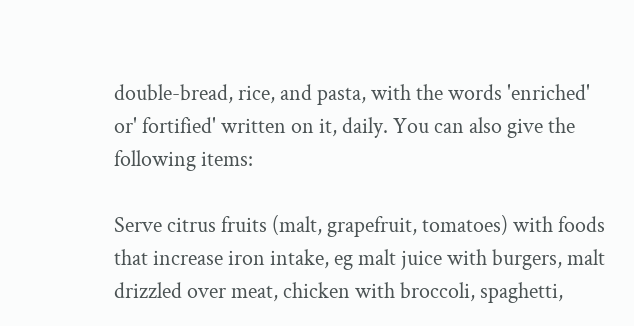double-bread, rice, and pasta, with the words 'enriched' or' fortified' written on it, daily. You can also give the following items:

Serve citrus fruits (malt, grapefruit, tomatoes) with foods that increase iron intake, eg malt juice with burgers, malt drizzled over meat, chicken with broccoli, spaghetti,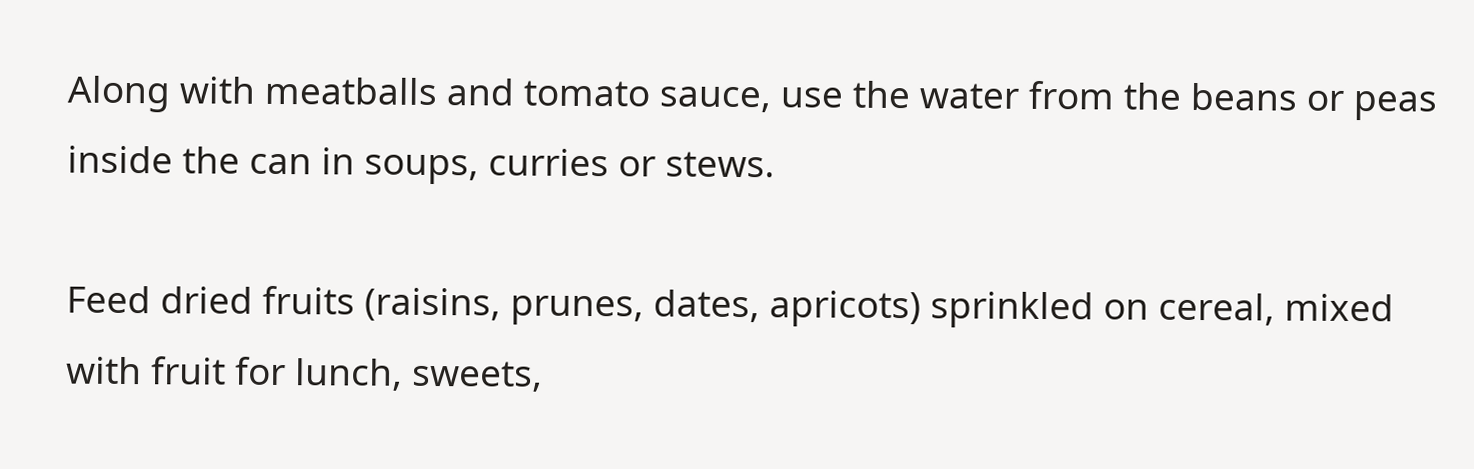Along with meatballs and tomato sauce, use the water from the beans or peas inside the can in soups, curries or stews.

Feed dried fruits (raisins, prunes, dates, apricots) sprinkled on cereal, mixed with fruit for lunch, sweets,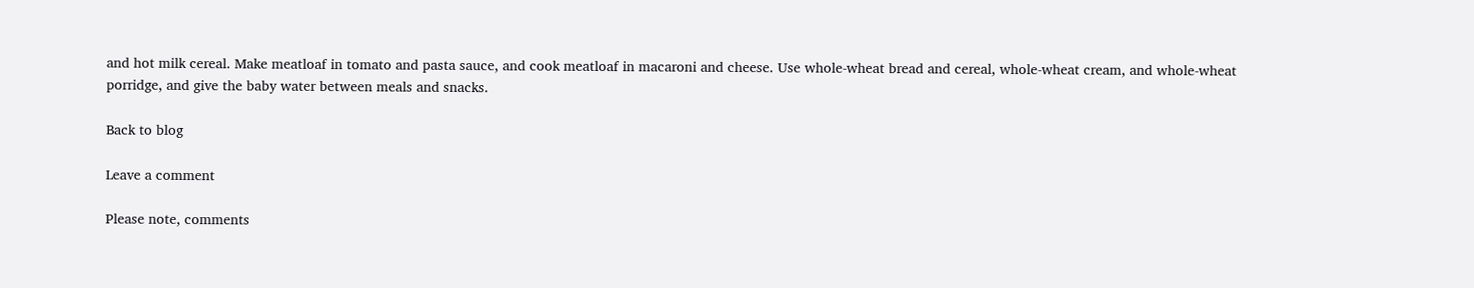and hot milk cereal. Make meatloaf in tomato and pasta sauce, and cook meatloaf in macaroni and cheese. Use whole-wheat bread and cereal, whole-wheat cream, and whole-wheat porridge, and give the baby water between meals and snacks.

Back to blog

Leave a comment

Please note, comments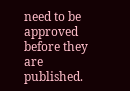need to be approved before they are published.